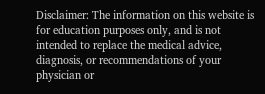Disclaimer: The information on this website is for education purposes only, and is not intended to replace the medical advice, diagnosis, or recommendations of your physician or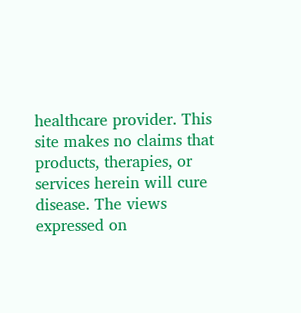healthcare provider. This site makes no claims that products, therapies, or services herein will cure disease. The views expressed on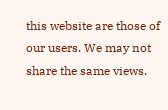this website are those of our users. We may not share the same views.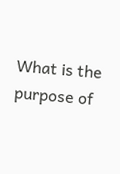What is the purpose of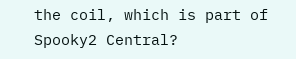the coil, which is part of Spooky2 Central?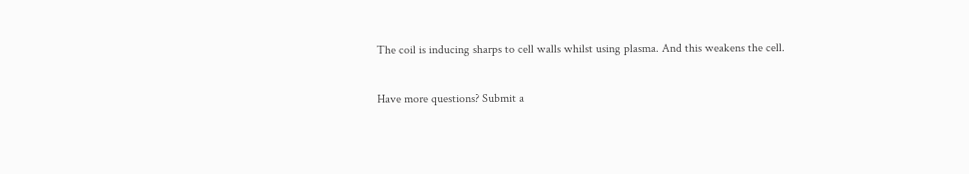The coil is inducing sharps to cell walls whilst using plasma. And this weakens the cell.

Have more questions? Submit a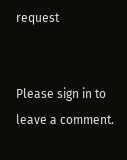request


Please sign in to leave a comment.